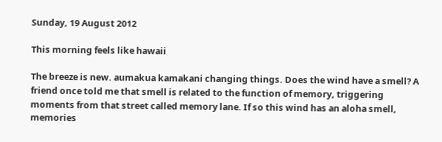Sunday, 19 August 2012

This morning feels like hawaii

The breeze is new. aumakua kamakani changing things. Does the wind have a smell? A friend once told me that smell is related to the function of memory, triggering moments from that street called memory lane. If so this wind has an aloha smell, memories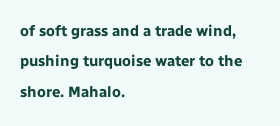of soft grass and a trade wind, pushing turquoise water to the shore. Mahalo.